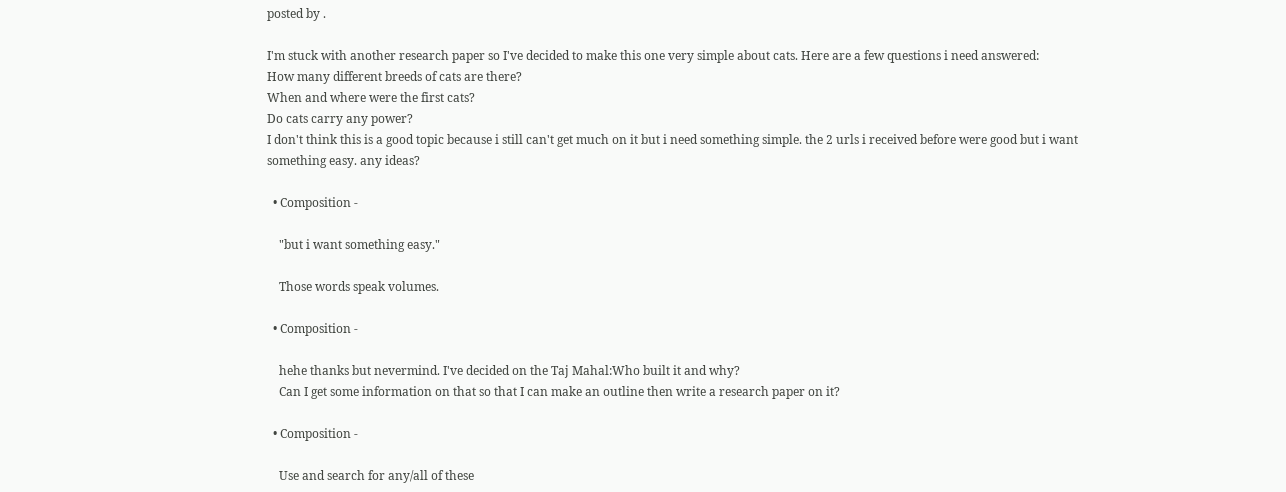posted by .

I'm stuck with another research paper so I've decided to make this one very simple about cats. Here are a few questions i need answered:
How many different breeds of cats are there?
When and where were the first cats?
Do cats carry any power?
I don't think this is a good topic because i still can't get much on it but i need something simple. the 2 urls i received before were good but i want something easy. any ideas?

  • Composition -

    "but i want something easy."

    Those words speak volumes.

  • Composition -

    hehe thanks but nevermind. I've decided on the Taj Mahal:Who built it and why?
    Can I get some information on that so that I can make an outline then write a research paper on it?

  • Composition -

    Use and search for any/all of these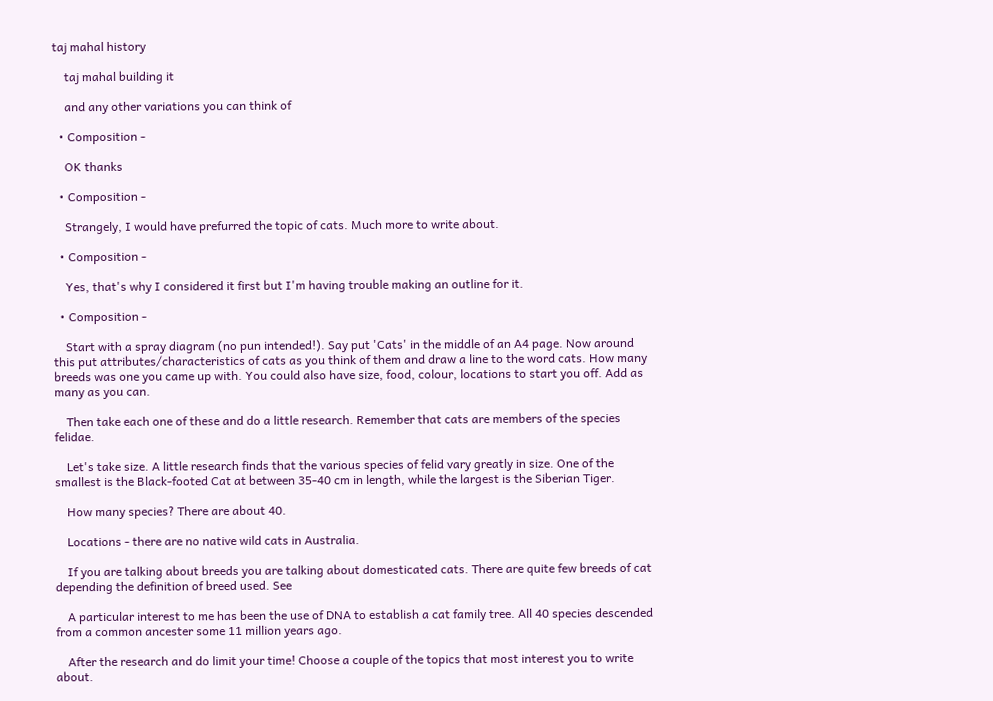taj mahal history

    taj mahal building it

    and any other variations you can think of

  • Composition -

    OK thanks

  • Composition -

    Strangely, I would have prefurred the topic of cats. Much more to write about.

  • Composition -

    Yes, that's why I considered it first but I'm having trouble making an outline for it.

  • Composition -

    Start with a spray diagram (no pun intended!). Say put 'Cats' in the middle of an A4 page. Now around this put attributes/characteristics of cats as you think of them and draw a line to the word cats. How many breeds was one you came up with. You could also have size, food, colour, locations to start you off. Add as many as you can.

    Then take each one of these and do a little research. Remember that cats are members of the species felidae.

    Let's take size. A little research finds that the various species of felid vary greatly in size. One of the smallest is the Black-footed Cat at between 35-40 cm in length, while the largest is the Siberian Tiger.

    How many species? There are about 40.

    Locations - there are no native wild cats in Australia.

    If you are talking about breeds you are talking about domesticated cats. There are quite few breeds of cat depending the definition of breed used. See

    A particular interest to me has been the use of DNA to establish a cat family tree. All 40 species descended from a common ancester some 11 million years ago.

    After the research and do limit your time! Choose a couple of the topics that most interest you to write about.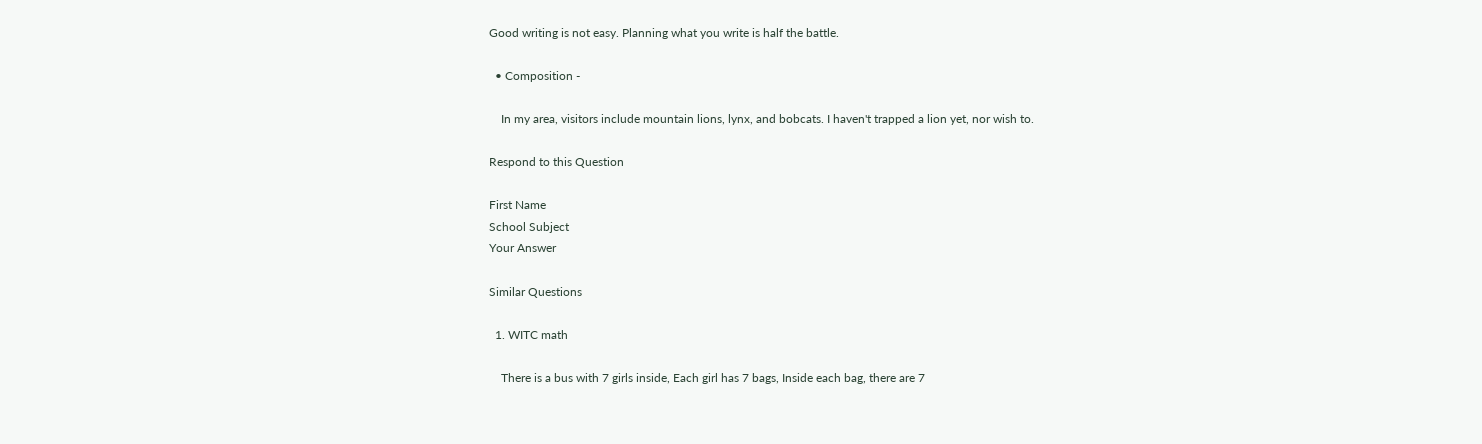Good writing is not easy. Planning what you write is half the battle.

  • Composition -

    In my area, visitors include mountain lions, lynx, and bobcats. I haven't trapped a lion yet, nor wish to.

Respond to this Question

First Name
School Subject
Your Answer

Similar Questions

  1. WITC math

    There is a bus with 7 girls inside, Each girl has 7 bags, Inside each bag, there are 7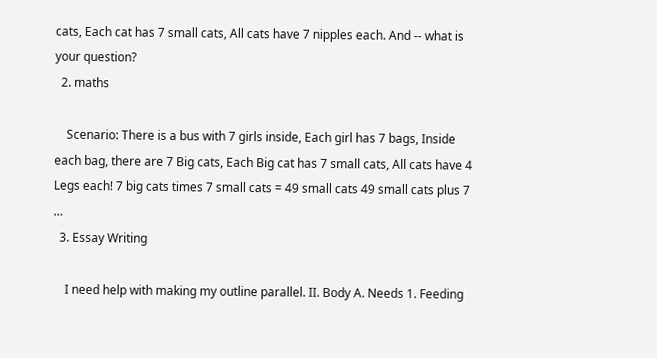cats, Each cat has 7 small cats, All cats have 7 nipples each. And -- what is your question?
  2. maths

    Scenario: There is a bus with 7 girls inside, Each girl has 7 bags, Inside each bag, there are 7 Big cats, Each Big cat has 7 small cats, All cats have 4 Legs each! 7 big cats times 7 small cats = 49 small cats 49 small cats plus 7 …
  3. Essay Writing

    I need help with making my outline parallel. II. Body A. Needs 1. Feeding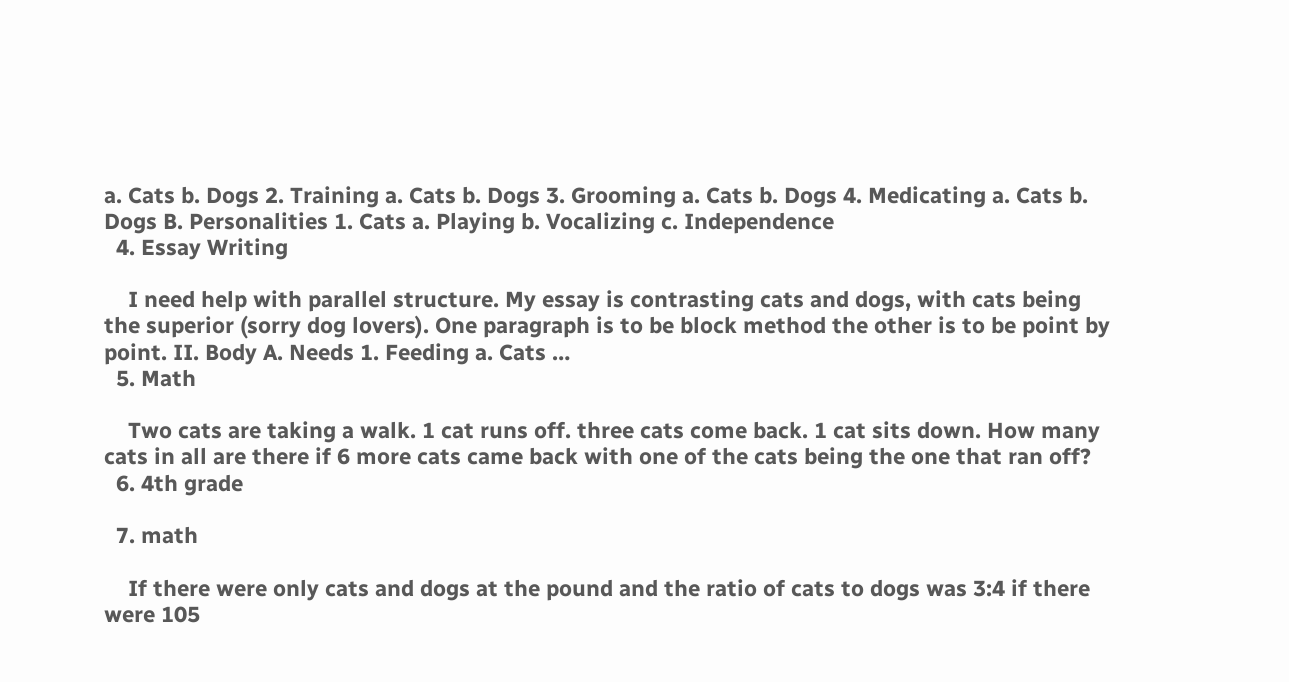a. Cats b. Dogs 2. Training a. Cats b. Dogs 3. Grooming a. Cats b. Dogs 4. Medicating a. Cats b. Dogs B. Personalities 1. Cats a. Playing b. Vocalizing c. Independence
  4. Essay Writing

    I need help with parallel structure. My essay is contrasting cats and dogs, with cats being the superior (sorry dog lovers). One paragraph is to be block method the other is to be point by point. II. Body A. Needs 1. Feeding a. Cats …
  5. Math

    Two cats are taking a walk. 1 cat runs off. three cats come back. 1 cat sits down. How many cats in all are there if 6 more cats came back with one of the cats being the one that ran off?
  6. 4th grade

  7. math

    If there were only cats and dogs at the pound and the ratio of cats to dogs was 3:4 if there were 105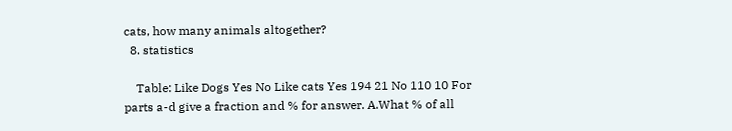cats, how many animals altogether?
  8. statistics

    Table: Like Dogs Yes No Like cats Yes 194 21 No 110 10 For parts a-d give a fraction and % for answer. A.What % of all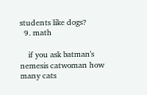students like dogs?
  9. math

    if you ask batman's nemesis catwoman how many cats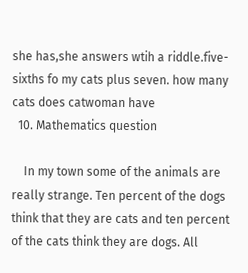she has,she answers wtih a riddle.five-sixths fo my cats plus seven. how many cats does catwoman have
  10. Mathematics question

    In my town some of the animals are really strange. Ten percent of the dogs think that they are cats and ten percent of the cats think they are dogs. All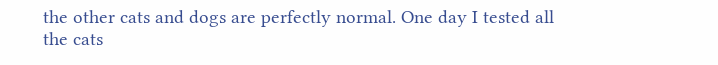the other cats and dogs are perfectly normal. One day I tested all the cats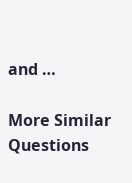and …

More Similar Questions